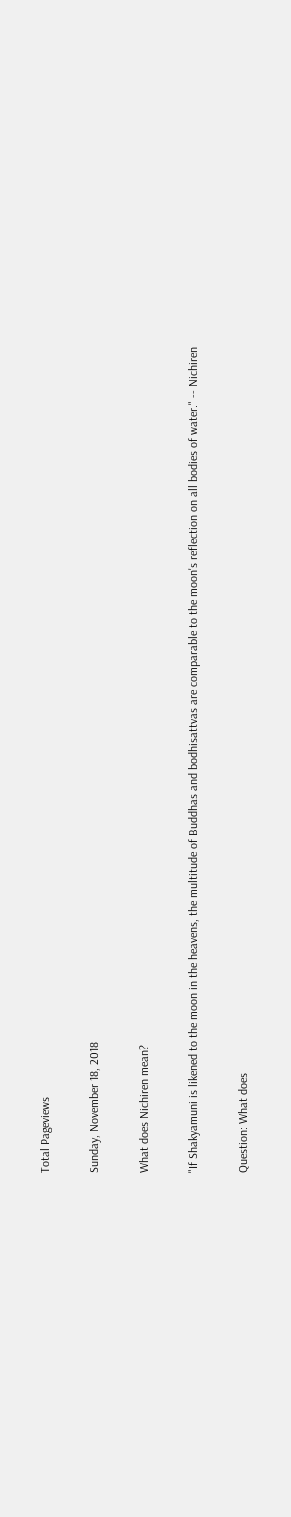Total Pageviews

Sunday, November 18, 2018

What does Nichiren mean?

"If Shakyamuni is likened to the moon in the heavens, the multitude of Buddhas and bodhisattvas are comparable to the moon's reflection on all bodies of water." -- Nichiren

Question: What does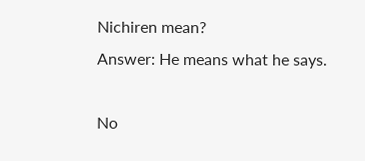Nichiren mean?
Answer: He means what he says.

No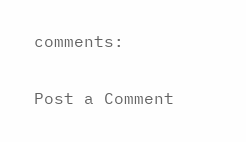comments:

Post a Comment